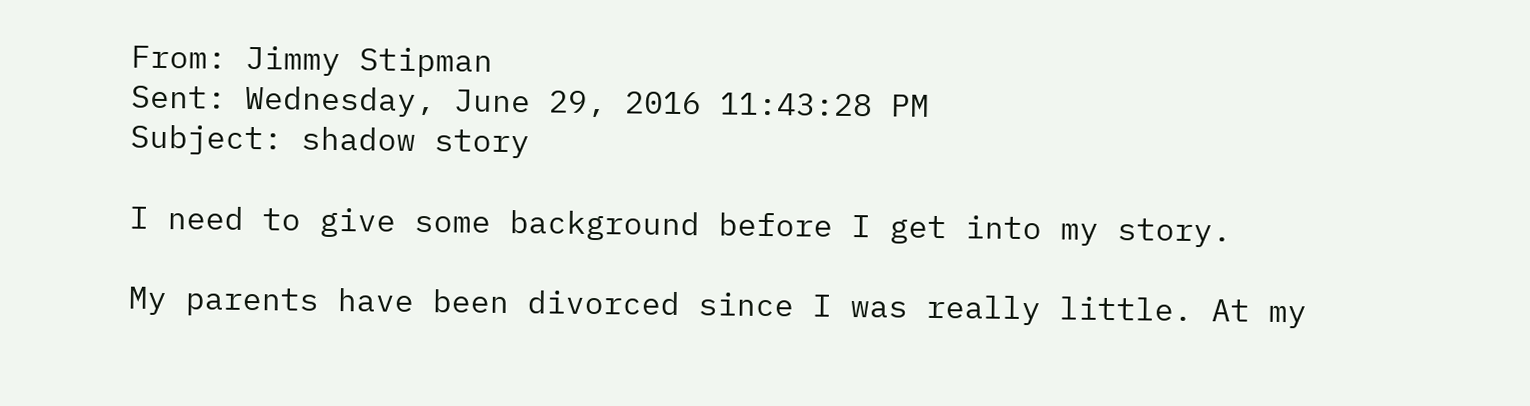From: Jimmy Stipman
Sent: Wednesday, June 29, 2016 11:43:28 PM
Subject: shadow story

I need to give some background before I get into my story.

My parents have been divorced since I was really little. At my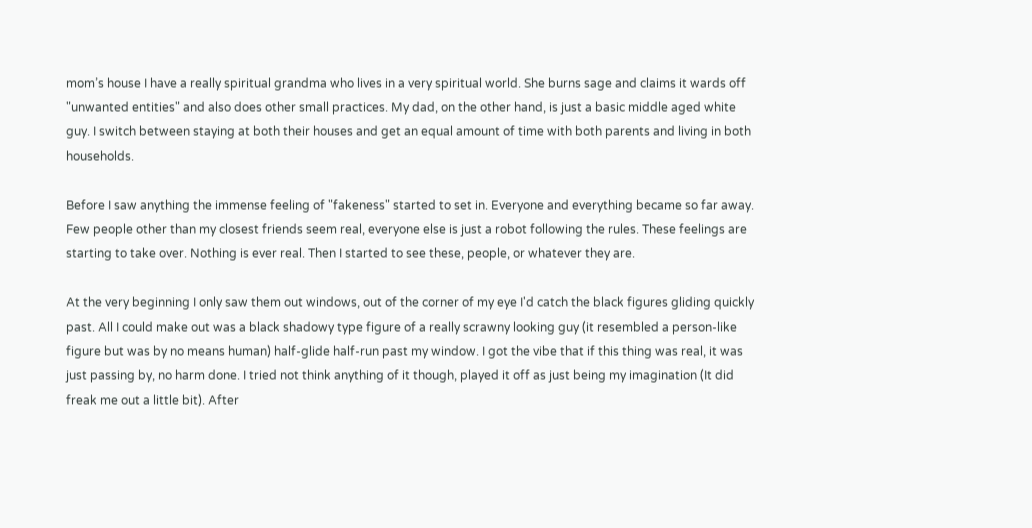mom’s house I have a really spiritual grandma who lives in a very spiritual world. She burns sage and claims it wards off "unwanted entities" and also does other small practices. My dad, on the other hand, is just a basic middle aged white guy. I switch between staying at both their houses and get an equal amount of time with both parents and living in both households.

Before I saw anything the immense feeling of "fakeness" started to set in. Everyone and everything became so far away. Few people other than my closest friends seem real, everyone else is just a robot following the rules. These feelings are starting to take over. Nothing is ever real. Then I started to see these, people, or whatever they are.

At the very beginning I only saw them out windows, out of the corner of my eye I'd catch the black figures gliding quickly past. All I could make out was a black shadowy type figure of a really scrawny looking guy (it resembled a person-like figure but was by no means human) half-glide half-run past my window. I got the vibe that if this thing was real, it was just passing by, no harm done. I tried not think anything of it though, played it off as just being my imagination (It did freak me out a little bit). After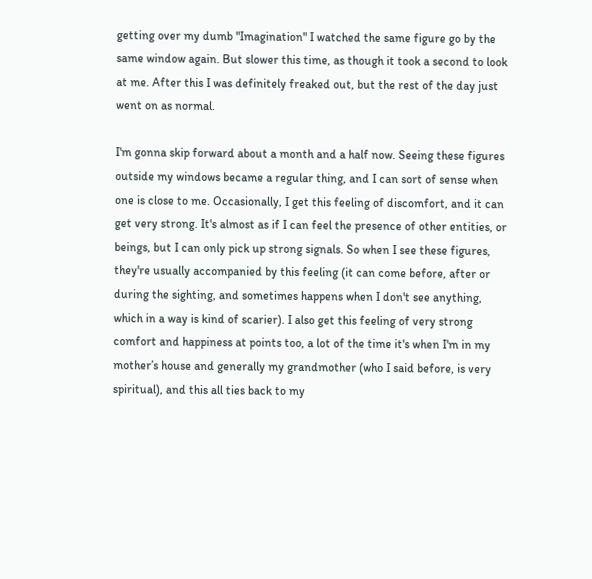getting over my dumb "Imagination" I watched the same figure go by the same window again. But slower this time, as though it took a second to look at me. After this I was definitely freaked out, but the rest of the day just went on as normal.

I'm gonna skip forward about a month and a half now. Seeing these figures outside my windows became a regular thing, and I can sort of sense when one is close to me. Occasionally, I get this feeling of discomfort, and it can get very strong. It's almost as if I can feel the presence of other entities, or beings, but I can only pick up strong signals. So when I see these figures, they're usually accompanied by this feeling (it can come before, after or during the sighting, and sometimes happens when I don't see anything, which in a way is kind of scarier). I also get this feeling of very strong comfort and happiness at points too, a lot of the time it's when I'm in my mother’s house and generally my grandmother (who I said before, is very spiritual), and this all ties back to my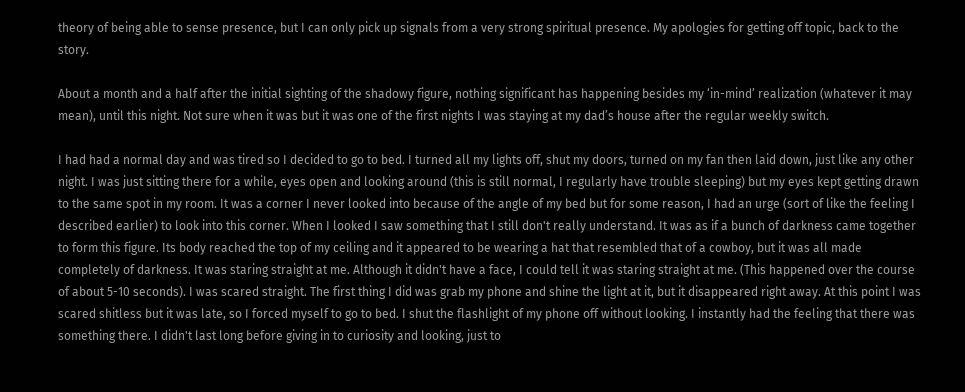theory of being able to sense presence, but I can only pick up signals from a very strong spiritual presence. My apologies for getting off topic, back to the story.

About a month and a half after the initial sighting of the shadowy figure, nothing significant has happening besides my ‘in-mind’ realization (whatever it may mean), until this night. Not sure when it was but it was one of the first nights I was staying at my dad’s house after the regular weekly switch.

I had had a normal day and was tired so I decided to go to bed. I turned all my lights off, shut my doors, turned on my fan then laid down, just like any other night. I was just sitting there for a while, eyes open and looking around (this is still normal, I regularly have trouble sleeping) but my eyes kept getting drawn to the same spot in my room. It was a corner I never looked into because of the angle of my bed but for some reason, I had an urge (sort of like the feeling I described earlier) to look into this corner. When I looked I saw something that I still don't really understand. It was as if a bunch of darkness came together to form this figure. Its body reached the top of my ceiling and it appeared to be wearing a hat that resembled that of a cowboy, but it was all made completely of darkness. It was staring straight at me. Although it didn't have a face, I could tell it was staring straight at me. (This happened over the course of about 5-10 seconds). I was scared straight. The first thing I did was grab my phone and shine the light at it, but it disappeared right away. At this point I was scared shitless but it was late, so I forced myself to go to bed. I shut the flashlight of my phone off without looking. I instantly had the feeling that there was something there. I didn't last long before giving in to curiosity and looking, just to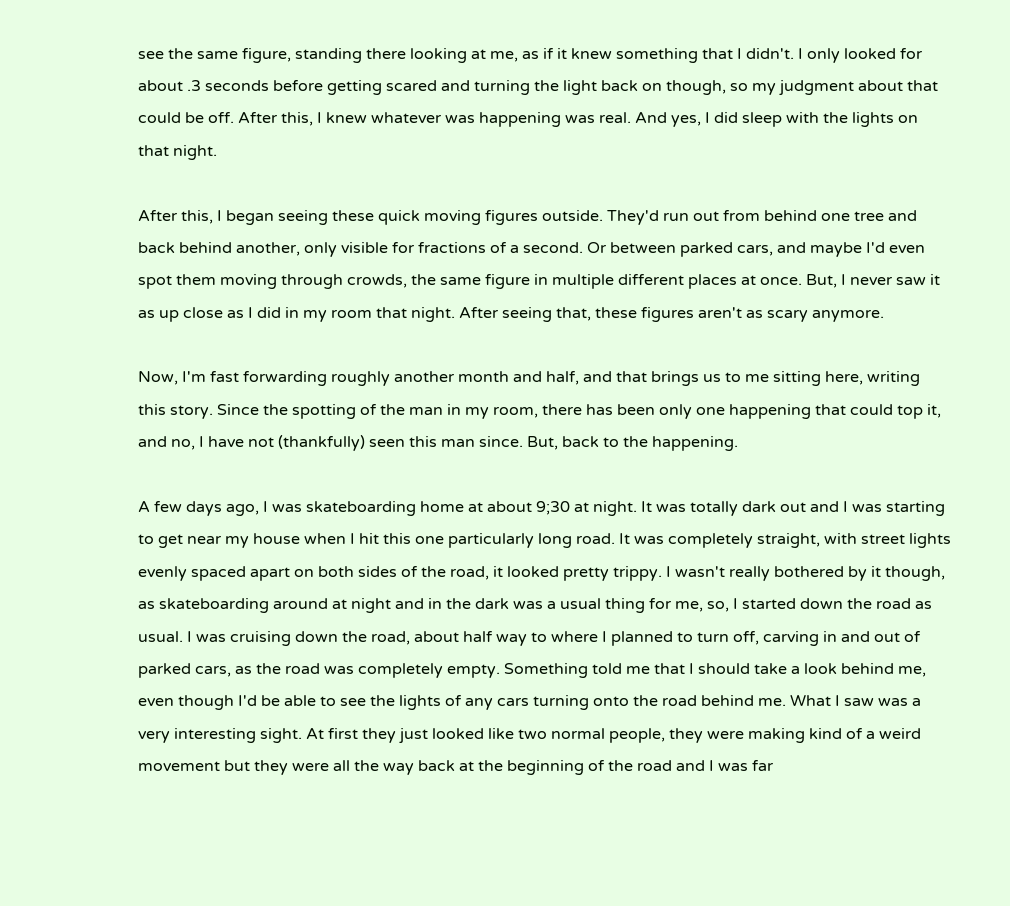see the same figure, standing there looking at me, as if it knew something that I didn't. I only looked for about .3 seconds before getting scared and turning the light back on though, so my judgment about that could be off. After this, I knew whatever was happening was real. And yes, I did sleep with the lights on that night.

After this, I began seeing these quick moving figures outside. They'd run out from behind one tree and back behind another, only visible for fractions of a second. Or between parked cars, and maybe I'd even spot them moving through crowds, the same figure in multiple different places at once. But, I never saw it as up close as I did in my room that night. After seeing that, these figures aren't as scary anymore.

Now, I'm fast forwarding roughly another month and half, and that brings us to me sitting here, writing this story. Since the spotting of the man in my room, there has been only one happening that could top it, and no, I have not (thankfully) seen this man since. But, back to the happening.

A few days ago, I was skateboarding home at about 9;30 at night. It was totally dark out and I was starting to get near my house when I hit this one particularly long road. It was completely straight, with street lights evenly spaced apart on both sides of the road, it looked pretty trippy. I wasn't really bothered by it though, as skateboarding around at night and in the dark was a usual thing for me, so, I started down the road as usual. I was cruising down the road, about half way to where I planned to turn off, carving in and out of parked cars, as the road was completely empty. Something told me that I should take a look behind me, even though I'd be able to see the lights of any cars turning onto the road behind me. What I saw was a very interesting sight. At first they just looked like two normal people, they were making kind of a weird movement but they were all the way back at the beginning of the road and I was far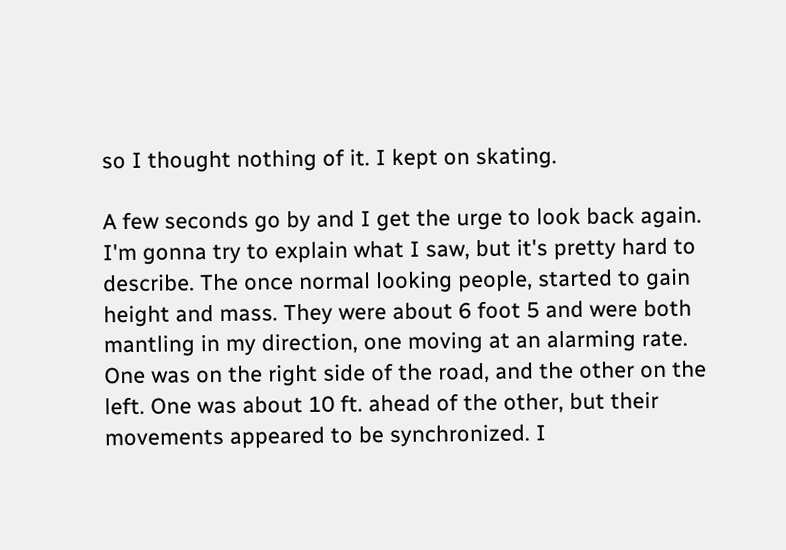so I thought nothing of it. I kept on skating.

A few seconds go by and I get the urge to look back again. I'm gonna try to explain what I saw, but it's pretty hard to describe. The once normal looking people, started to gain height and mass. They were about 6 foot 5 and were both mantling in my direction, one moving at an alarming rate. One was on the right side of the road, and the other on the left. One was about 10 ft. ahead of the other, but their movements appeared to be synchronized. I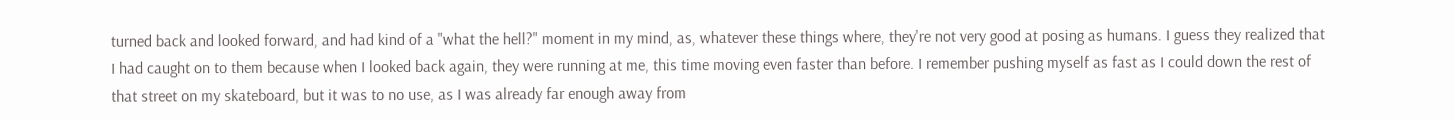turned back and looked forward, and had kind of a "what the hell?" moment in my mind, as, whatever these things where, they're not very good at posing as humans. I guess they realized that I had caught on to them because when I looked back again, they were running at me, this time moving even faster than before. I remember pushing myself as fast as I could down the rest of that street on my skateboard, but it was to no use, as I was already far enough away from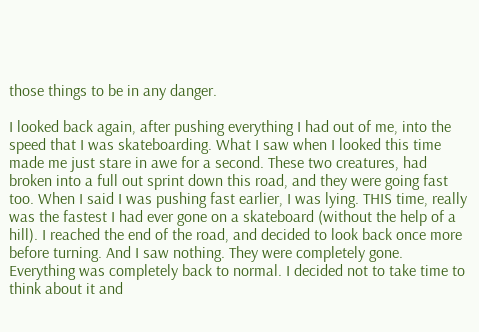those things to be in any danger.

I looked back again, after pushing everything I had out of me, into the speed that I was skateboarding. What I saw when I looked this time made me just stare in awe for a second. These two creatures, had broken into a full out sprint down this road, and they were going fast too. When I said I was pushing fast earlier, I was lying. THIS time, really was the fastest I had ever gone on a skateboard (without the help of a hill). I reached the end of the road, and decided to look back once more before turning. And I saw nothing. They were completely gone. Everything was completely back to normal. I decided not to take time to think about it and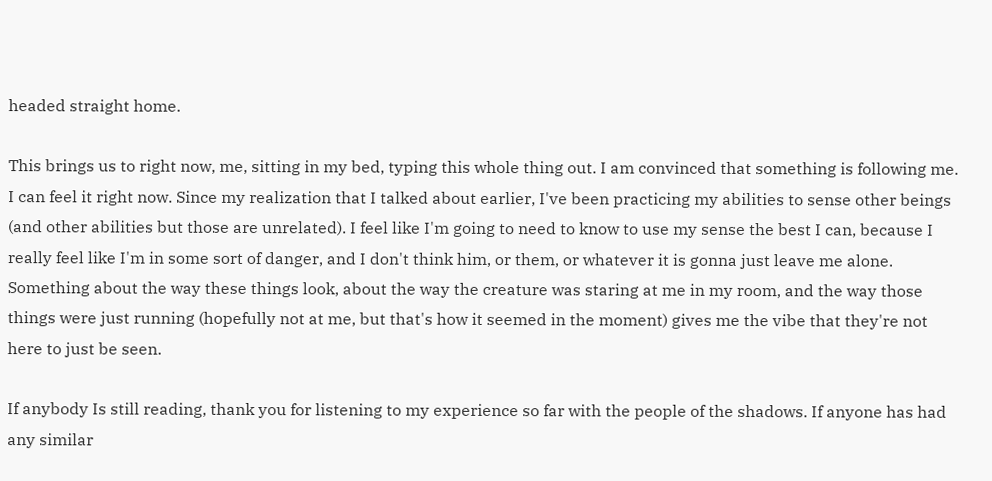headed straight home.

This brings us to right now, me, sitting in my bed, typing this whole thing out. I am convinced that something is following me. I can feel it right now. Since my realization that I talked about earlier, I've been practicing my abilities to sense other beings (and other abilities but those are unrelated). I feel like I'm going to need to know to use my sense the best I can, because I really feel like I'm in some sort of danger, and I don't think him, or them, or whatever it is gonna just leave me alone. Something about the way these things look, about the way the creature was staring at me in my room, and the way those things were just running (hopefully not at me, but that's how it seemed in the moment) gives me the vibe that they're not here to just be seen.

If anybody Is still reading, thank you for listening to my experience so far with the people of the shadows. If anyone has had any similar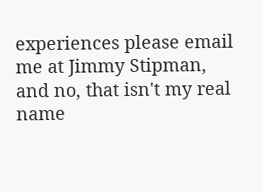experiences please email me at Jimmy Stipman, and no, that isn't my real name